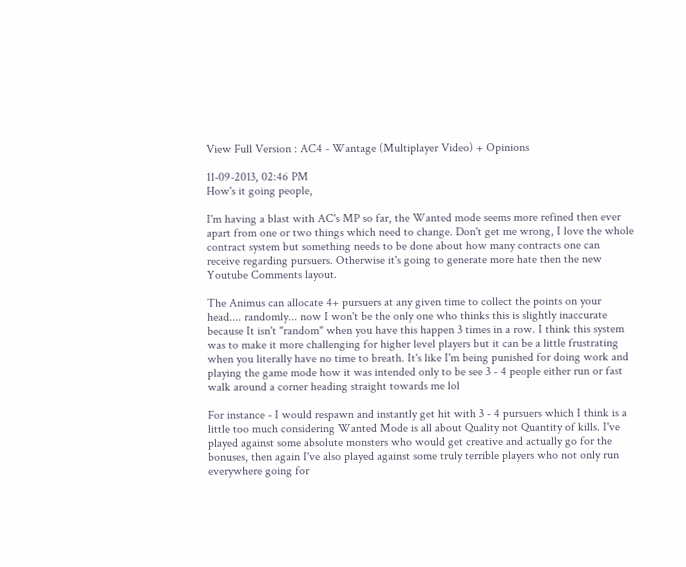View Full Version : AC4 - Wantage (Multiplayer Video) + Opinions

11-09-2013, 02:46 PM
How's it going people,

I'm having a blast with AC's MP so far, the Wanted mode seems more refined then ever apart from one or two things which need to change. Don't get me wrong, I love the whole contract system but something needs to be done about how many contracts one can receive regarding pursuers. Otherwise it's going to generate more hate then the new Youtube Comments layout.

The Animus can allocate 4+ pursuers at any given time to collect the points on your head.... randomly... now I won't be the only one who thinks this is slightly inaccurate because It isn't "random" when you have this happen 3 times in a row. I think this system was to make it more challenging for higher level players but it can be a little frustrating when you literally have no time to breath. It's like I'm being punished for doing work and playing the game mode how it was intended only to be see 3 - 4 people either run or fast walk around a corner heading straight towards me lol

For instance - I would respawn and instantly get hit with 3 - 4 pursuers which I think is a little too much considering Wanted Mode is all about Quality not Quantity of kills. I've played against some absolute monsters who would get creative and actually go for the bonuses, then again I've also played against some truly terrible players who not only run everywhere going for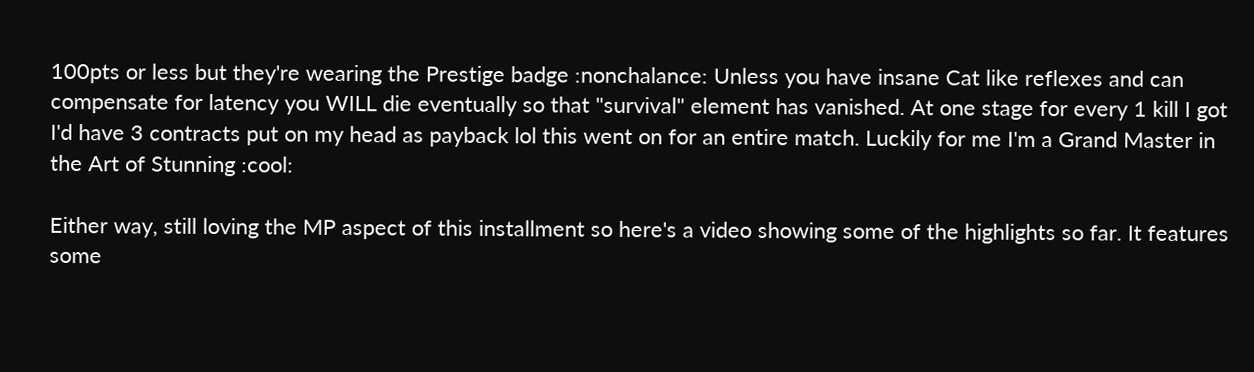100pts or less but they're wearing the Prestige badge :nonchalance: Unless you have insane Cat like reflexes and can compensate for latency you WILL die eventually so that "survival" element has vanished. At one stage for every 1 kill I got I'd have 3 contracts put on my head as payback lol this went on for an entire match. Luckily for me I'm a Grand Master in the Art of Stunning :cool:

Either way, still loving the MP aspect of this installment so here's a video showing some of the highlights so far. It features some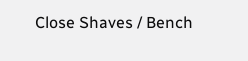Close Shaves / Bench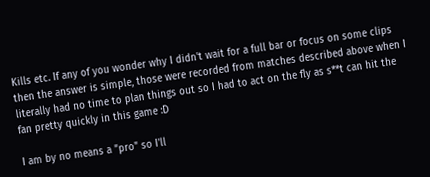Kills etc. If any of you wonder why I didn't wait for a full bar or focus on some clips then the answer is simple, those were recorded from matches described above when I literally had no time to plan things out so I had to act on the fly as s**t can hit the fan pretty quickly in this game :D

I am by no means a "pro" so I'll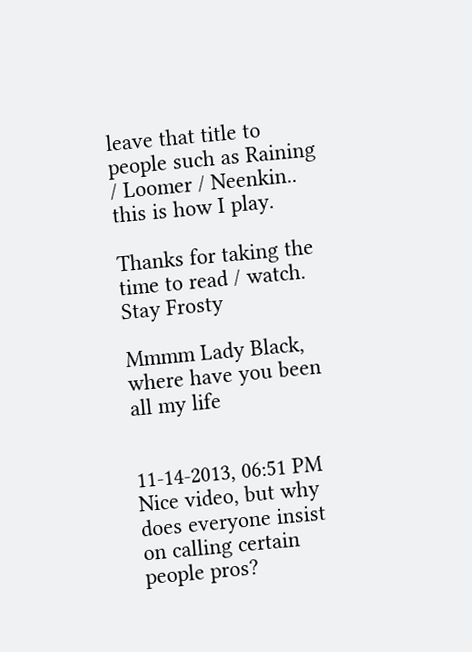leave that title to people such as Raining / Loomer / Neenkin.. this is how I play.

Thanks for taking the time to read / watch. Stay Frosty

Mmmm Lady Black, where have you been all my life


11-14-2013, 06:51 PM
Nice video, but why does everyone insist on calling certain people pros?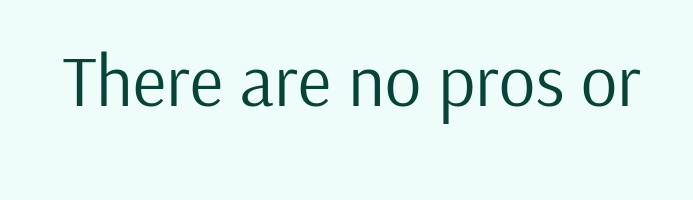There are no pros or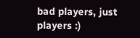bad players, just players :)